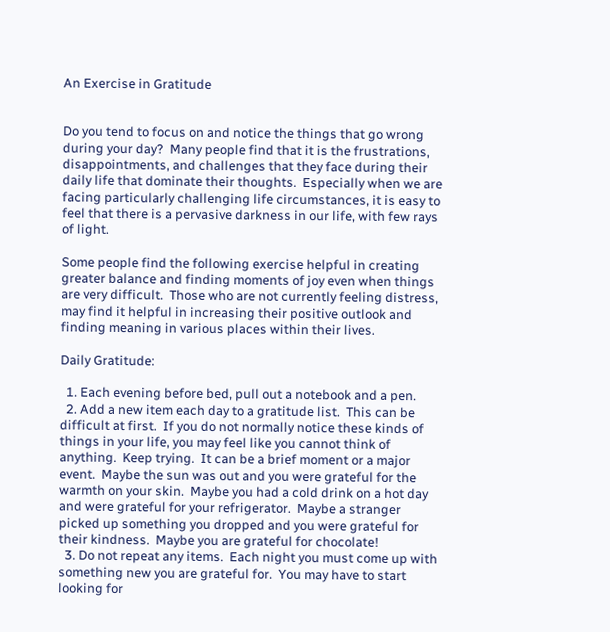An Exercise in Gratitude


Do you tend to focus on and notice the things that go wrong during your day?  Many people find that it is the frustrations, disappointments, and challenges that they face during their daily life that dominate their thoughts.  Especially when we are facing particularly challenging life circumstances, it is easy to feel that there is a pervasive darkness in our life, with few rays of light.

Some people find the following exercise helpful in creating greater balance and finding moments of joy even when things are very difficult.  Those who are not currently feeling distress, may find it helpful in increasing their positive outlook and finding meaning in various places within their lives.

Daily Gratitude:

  1. Each evening before bed, pull out a notebook and a pen.
  2. Add a new item each day to a gratitude list.  This can be difficult at first.  If you do not normally notice these kinds of things in your life, you may feel like you cannot think of anything.  Keep trying.  It can be a brief moment or a major event.  Maybe the sun was out and you were grateful for the warmth on your skin.  Maybe you had a cold drink on a hot day and were grateful for your refrigerator.  Maybe a stranger picked up something you dropped and you were grateful for their kindness.  Maybe you are grateful for chocolate!
  3. Do not repeat any items.  Each night you must come up with something new you are grateful for.  You may have to start looking for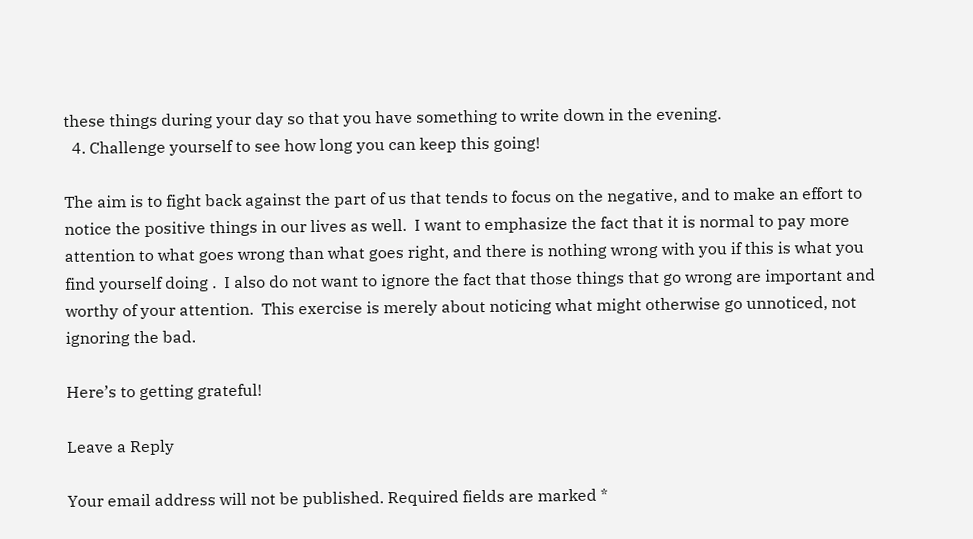these things during your day so that you have something to write down in the evening.
  4. Challenge yourself to see how long you can keep this going!

The aim is to fight back against the part of us that tends to focus on the negative, and to make an effort to notice the positive things in our lives as well.  I want to emphasize the fact that it is normal to pay more attention to what goes wrong than what goes right, and there is nothing wrong with you if this is what you find yourself doing .  I also do not want to ignore the fact that those things that go wrong are important and worthy of your attention.  This exercise is merely about noticing what might otherwise go unnoticed, not ignoring the bad.

Here’s to getting grateful!

Leave a Reply

Your email address will not be published. Required fields are marked *